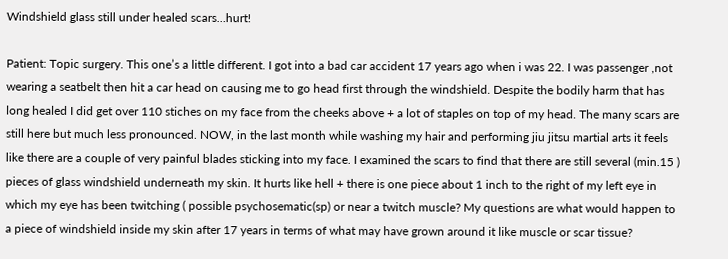Windshield glass still under healed scars…hurt!

Patient: Topic surgery. This one’s a little different. I got into a bad car accident 17 years ago when i was 22. I was passenger ,not wearing a seatbelt then hit a car head on causing me to go head first through the windshield. Despite the bodily harm that has long healed I did get over 110 stiches on my face from the cheeks above + a lot of staples on top of my head. The many scars are still here but much less pronounced. NOW, in the last month while washing my hair and performing jiu jitsu martial arts it feels like there are a couple of very painful blades sticking into my face. I examined the scars to find that there are still several (min.15 ) pieces of glass windshield underneath my skin. It hurts like hell + there is one piece about 1 inch to the right of my left eye in which my eye has been twitching ( possible psychosematic(sp) or near a twitch muscle? My questions are what would happen to a piece of windshield inside my skin after 17 years in terms of what may have grown around it like muscle or scar tissue?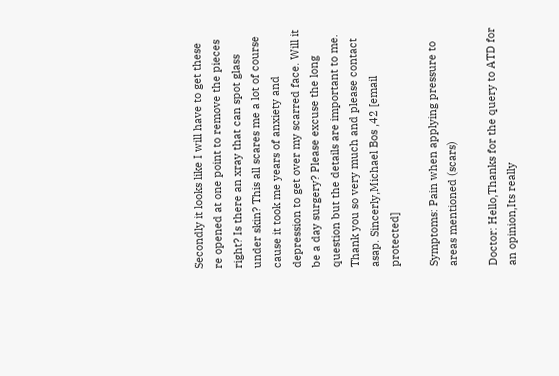Secondly it looks like I will have to get these re opened at one point to remove the pieces right? Is there an xray that can spot glass under skin? This all scares me a lot of course cause it took me years of anxiety and depression to get over my scarred face. Will it be a day surgery? Please excuse the long question but the details are important to me. Thank you so very much and please contact asap. Sincerly,Michael Bos ,42 [email protected]

Symptoms: Pain when applying pressure to areas mentioned (scars)

Doctor: Hello,Thanks for the query to ATD for an opinion,Its really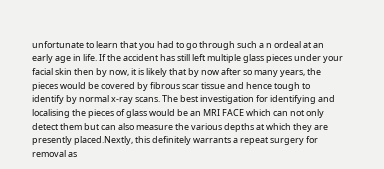unfortunate to learn that you had to go through such a n ordeal at an early age in life. If the accident has still left multiple glass pieces under your facial skin then by now, it is likely that by now after so many years, the pieces would be covered by fibrous scar tissue and hence tough to identify by normal x-ray scans. The best investigation for identifying and localising the pieces of glass would be an MRI FACE which can not only detect them but can also measure the various depths at which they are presently placed.Nextly, this definitely warrants a repeat surgery for removal as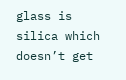glass is silica which doesn’t get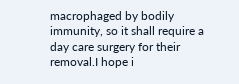macrophaged by bodily immunity, so it shall require a day care surgery for their removal.I hope i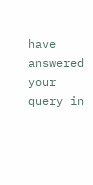have answered your query in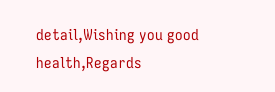detail,Wishing you good health,Regards